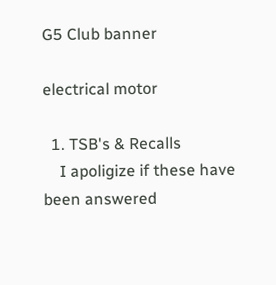G5 Club banner

electrical motor

  1. TSB's & Recalls
    I apoligize if these have been answered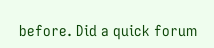before. Did a quick forum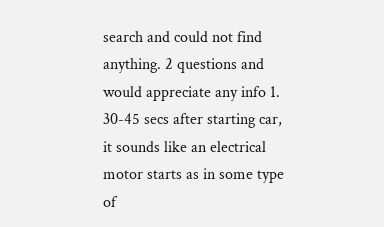search and could not find anything. 2 questions and would appreciate any info 1. 30-45 secs after starting car, it sounds like an electrical motor starts as in some type of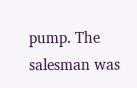pump. The salesman was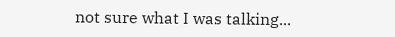not sure what I was talking...